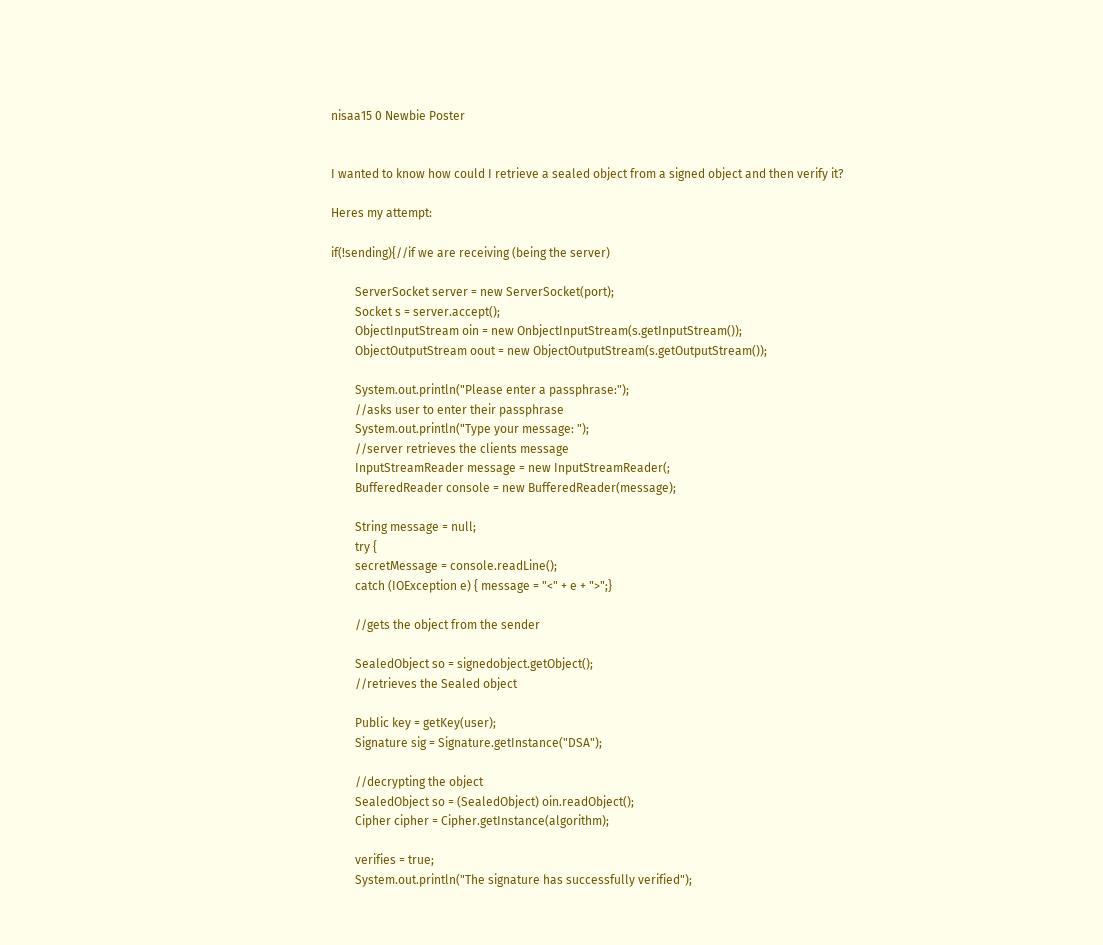nisaa15 0 Newbie Poster


I wanted to know how could I retrieve a sealed object from a signed object and then verify it?

Heres my attempt:

if(!sending){//if we are receiving (being the server)

        ServerSocket server = new ServerSocket(port);
        Socket s = server.accept();
        ObjectInputStream oin = new OnbjectInputStream(s.getInputStream());
        ObjectOutputStream oout = new ObjectOutputStream(s.getOutputStream());

        System.out.println("Please enter a passphrase:");
        //asks user to enter their passphrase
        System.out.println("Type your message: ");
        //server retrieves the clients message
        InputStreamReader message = new InputStreamReader(;
        BufferedReader console = new BufferedReader(message);

        String message = null;
        try {
        secretMessage = console.readLine();
        catch (IOException e) { message = "<" + e + ">";}

        //gets the object from the sender

        SealedObject so = signedobject.getObject();
        //retrieves the Sealed object

        Public key = getKey(user);
        Signature sig = Signature.getInstance("DSA");

        //decrypting the object
        SealedObject so = (SealedObject) oin.readObject();
        Cipher cipher = Cipher.getInstance(algorithm);

        verifies = true;
        System.out.println("The signature has successfully verified");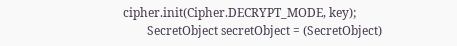cipher.init(Cipher.DECRYPT_MODE, key);
        SecretObject secretObject = (SecretObject)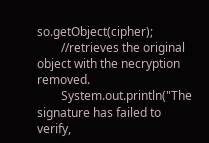so.getObject(cipher);
        //retrieves the original object with the necryption removed.
        System.out.println("The signature has failed to verify,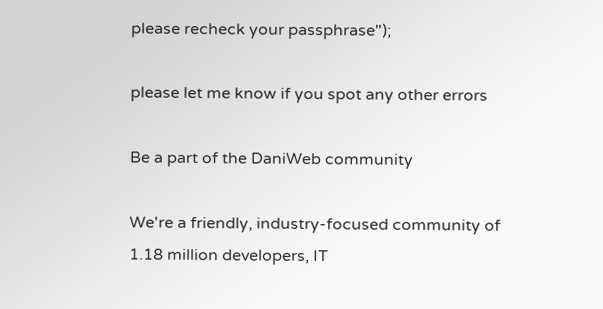please recheck your passphrase");

please let me know if you spot any other errors

Be a part of the DaniWeb community

We're a friendly, industry-focused community of 1.18 million developers, IT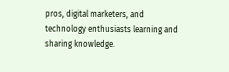pros, digital marketers, and technology enthusiasts learning and sharing knowledge.